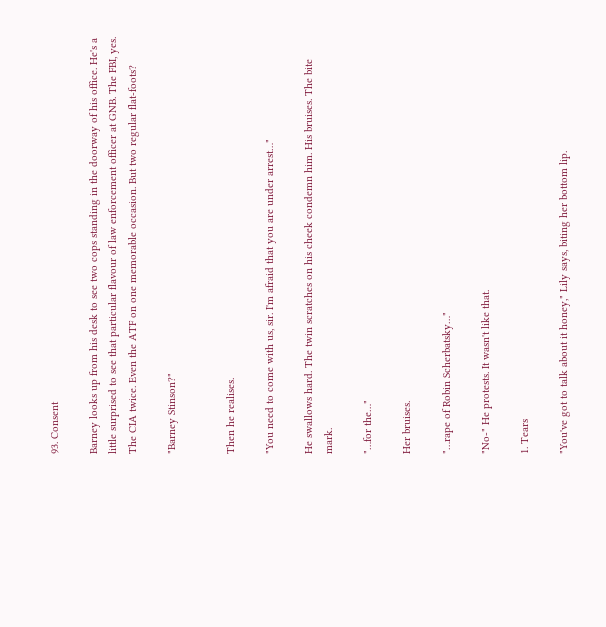93. Consent

Barney looks up from his desk to see two cops standing in the doorway of his office. He's a little surprised to see that particular flavour of law enforcement officer at GNB. The FBI, yes. The CIA twice. Even the ATF on one memorable occasion. But two regular flat-foots?

"Barney Stinson?"


Then he realises.

"You need to come with us, sir. I'm afraid that you are under arrest…"

He swallows hard. The twin scratches on his cheek condemn him. His bruises. The bite mark.

"…for the…"

Her bruises.

"…rape of Robin Scherbatsky…"

"No-" He protests. It wasn't like that.

1. Tears

"You've got to talk about it honey," Lily says, biting her bottom lip.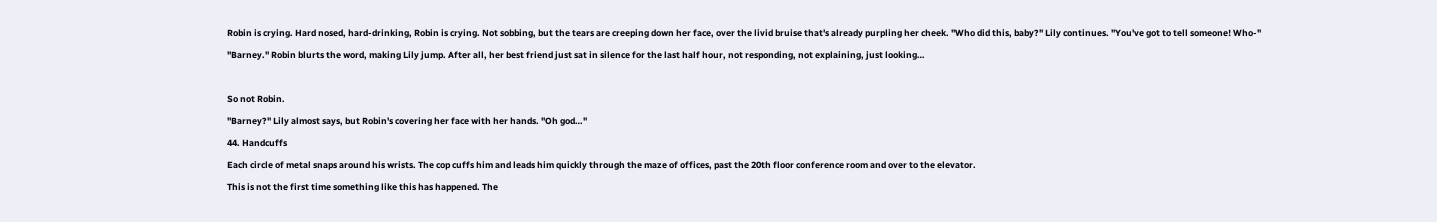Robin is crying. Hard nosed, hard-drinking, Robin is crying. Not sobbing, but the tears are creeping down her face, over the livid bruise that's already purpling her cheek. "Who did this, baby?" Lily continues. "You've got to tell someone! Who-"

"Barney." Robin blurts the word, making Lily jump. After all, her best friend just sat in silence for the last half hour, not responding, not explaining, just looking…



So not Robin.

"Barney?" Lily almost says, but Robin's covering her face with her hands. "Oh god…"

44. Handcuffs

Each circle of metal snaps around his wrists. The cop cuffs him and leads him quickly through the maze of offices, past the 20th floor conference room and over to the elevator.

This is not the first time something like this has happened. The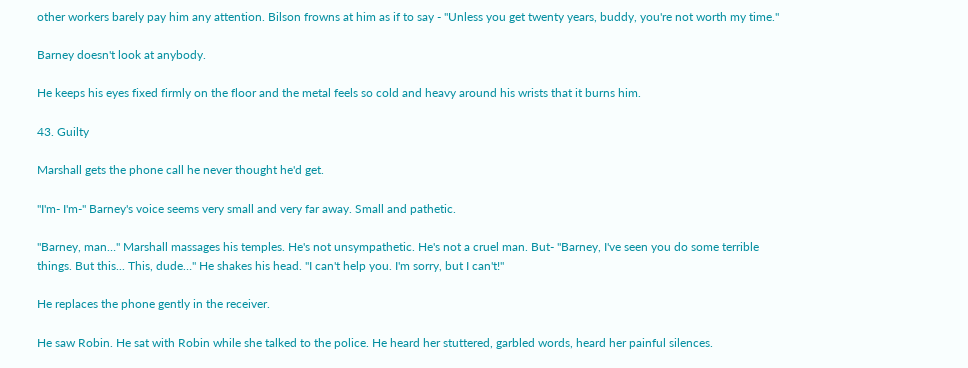other workers barely pay him any attention. Bilson frowns at him as if to say - "Unless you get twenty years, buddy, you're not worth my time."

Barney doesn't look at anybody.

He keeps his eyes fixed firmly on the floor and the metal feels so cold and heavy around his wrists that it burns him.

43. Guilty

Marshall gets the phone call he never thought he'd get.

"I'm- I'm-" Barney's voice seems very small and very far away. Small and pathetic.

"Barney, man…" Marshall massages his temples. He's not unsympathetic. He's not a cruel man. But- "Barney, I've seen you do some terrible things. But this... This, dude…" He shakes his head. "I can't help you. I'm sorry, but I can't!"

He replaces the phone gently in the receiver.

He saw Robin. He sat with Robin while she talked to the police. He heard her stuttered, garbled words, heard her painful silences.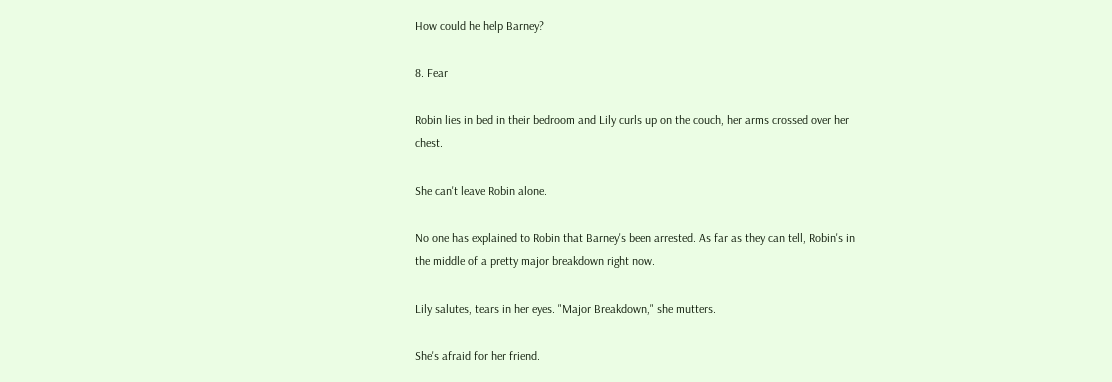How could he help Barney?

8. Fear

Robin lies in bed in their bedroom and Lily curls up on the couch, her arms crossed over her chest.

She can't leave Robin alone.

No one has explained to Robin that Barney's been arrested. As far as they can tell, Robin's in the middle of a pretty major breakdown right now.

Lily salutes, tears in her eyes. "Major Breakdown," she mutters.

She's afraid for her friend.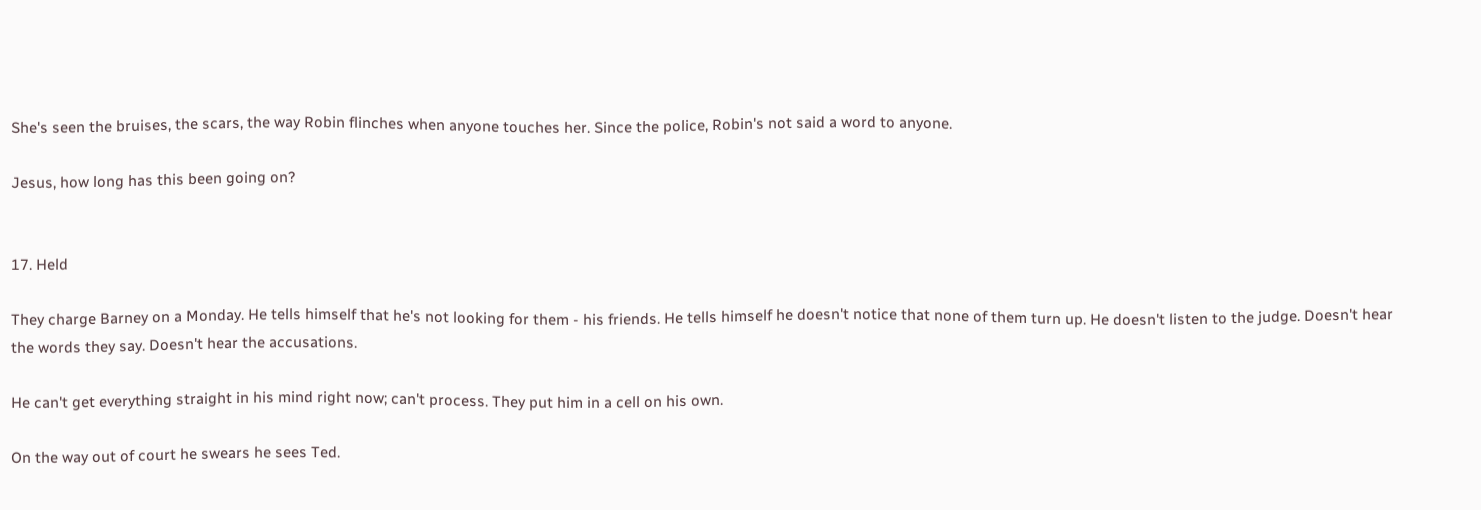She's seen the bruises, the scars, the way Robin flinches when anyone touches her. Since the police, Robin's not said a word to anyone.

Jesus, how long has this been going on?


17. Held

They charge Barney on a Monday. He tells himself that he's not looking for them - his friends. He tells himself he doesn't notice that none of them turn up. He doesn't listen to the judge. Doesn't hear the words they say. Doesn't hear the accusations.

He can't get everything straight in his mind right now; can't process. They put him in a cell on his own.

On the way out of court he swears he sees Ted.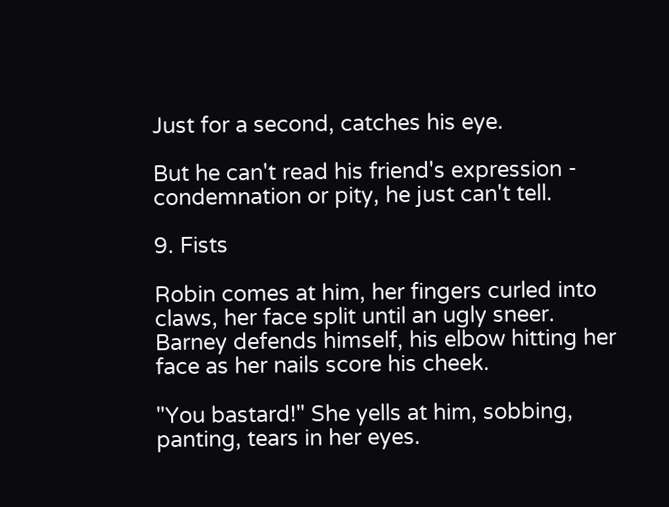Just for a second, catches his eye.

But he can't read his friend's expression - condemnation or pity, he just can't tell.

9. Fists

Robin comes at him, her fingers curled into claws, her face split until an ugly sneer. Barney defends himself, his elbow hitting her face as her nails score his cheek.

"You bastard!" She yells at him, sobbing, panting, tears in her eyes.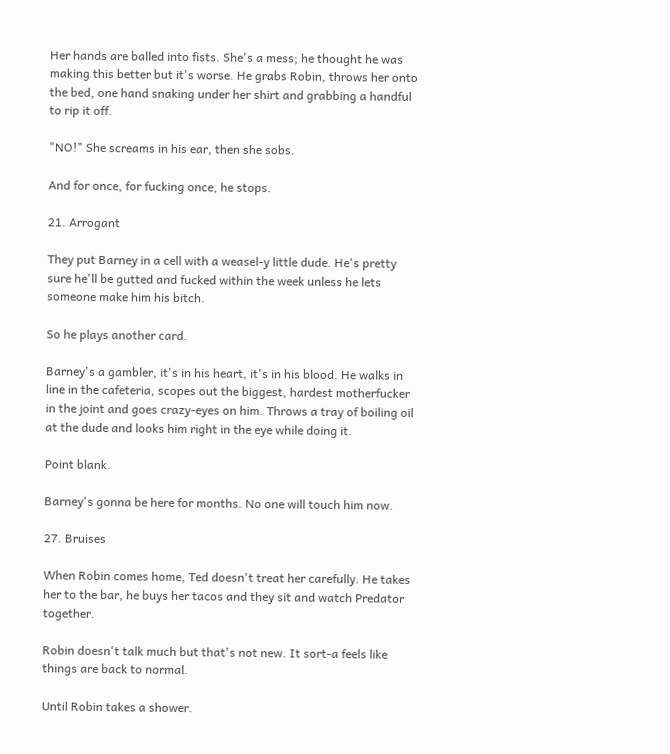Her hands are balled into fists. She's a mess; he thought he was making this better but it's worse. He grabs Robin, throws her onto the bed, one hand snaking under her shirt and grabbing a handful to rip it off.

"NO!" She screams in his ear, then she sobs.

And for once, for fucking once, he stops.

21. Arrogant

They put Barney in a cell with a weasel-y little dude. He's pretty sure he'll be gutted and fucked within the week unless he lets someone make him his bitch.

So he plays another card.

Barney's a gambler, it's in his heart, it's in his blood. He walks in line in the cafeteria, scopes out the biggest, hardest motherfucker in the joint and goes crazy-eyes on him. Throws a tray of boiling oil at the dude and looks him right in the eye while doing it.

Point blank.

Barney's gonna be here for months. No one will touch him now.

27. Bruises

When Robin comes home, Ted doesn't treat her carefully. He takes her to the bar, he buys her tacos and they sit and watch Predator together.

Robin doesn't talk much but that's not new. It sort-a feels like things are back to normal.

Until Robin takes a shower.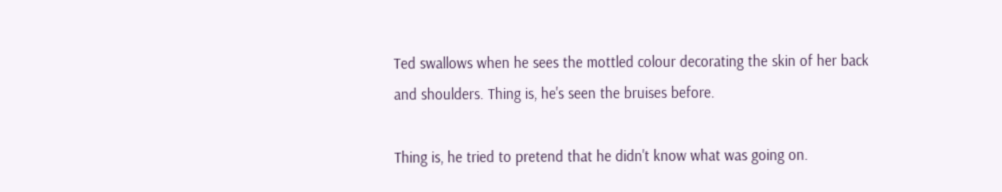Ted swallows when he sees the mottled colour decorating the skin of her back and shoulders. Thing is, he's seen the bruises before.

Thing is, he tried to pretend that he didn't know what was going on.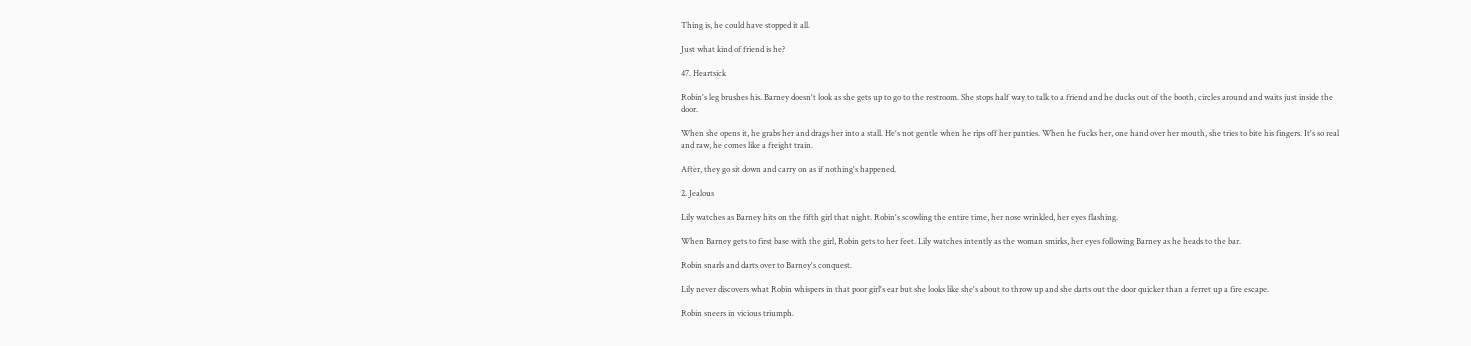Thing is, he could have stopped it all.

Just what kind of friend is he?

47. Heartsick

Robin's leg brushes his. Barney doesn't look as she gets up to go to the restroom. She stops half way to talk to a friend and he ducks out of the booth, circles around and waits just inside the door.

When she opens it, he grabs her and drags her into a stall. He's not gentle when he rips off her panties. When he fucks her, one hand over her mouth, she tries to bite his fingers. It's so real and raw, he comes like a freight train.

After, they go sit down and carry on as if nothing's happened.

2. Jealous

Lily watches as Barney hits on the fifth girl that night. Robin's scowling the entire time, her nose wrinkled, her eyes flashing.

When Barney gets to first base with the girl, Robin gets to her feet. Lily watches intently as the woman smirks, her eyes following Barney as he heads to the bar.

Robin snarls and darts over to Barney's conquest.

Lily never discovers what Robin whispers in that poor girl's ear but she looks like she's about to throw up and she darts out the door quicker than a ferret up a fire escape.

Robin sneers in vicious triumph.